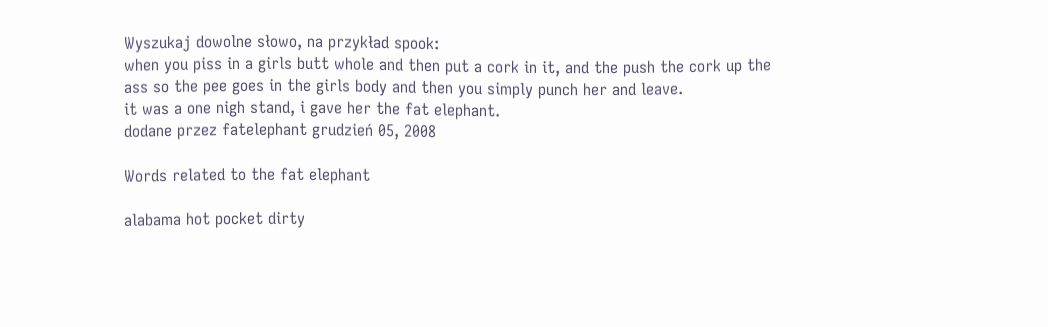Wyszukaj dowolne słowo, na przykład spook:
when you piss in a girls butt whole and then put a cork in it, and the push the cork up the ass so the pee goes in the girls body and then you simply punch her and leave.
it was a one nigh stand, i gave her the fat elephant.
dodane przez fatelephant grudzień 05, 2008

Words related to the fat elephant

alabama hot pocket dirty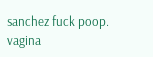sanchez fuck poop. vagina